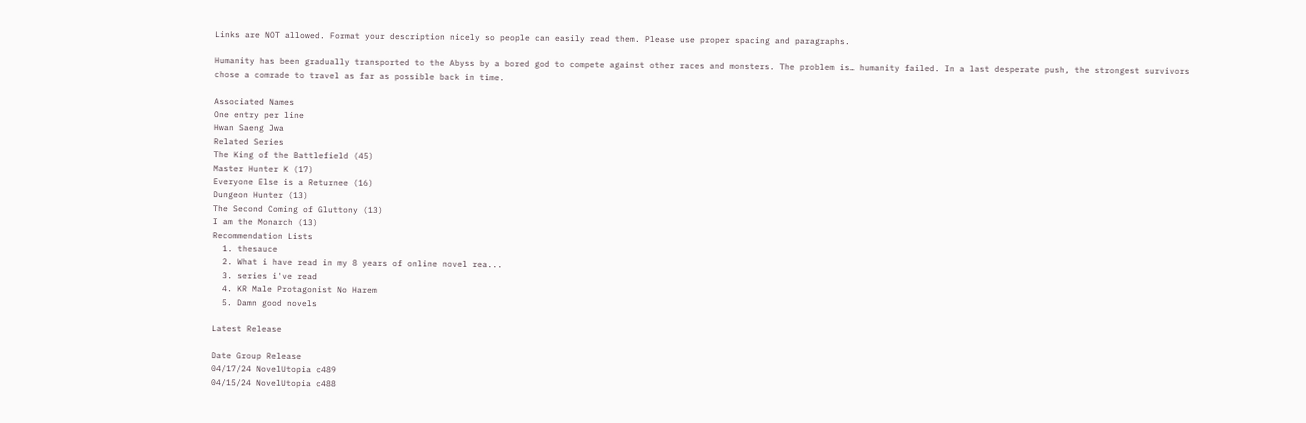Links are NOT allowed. Format your description nicely so people can easily read them. Please use proper spacing and paragraphs.

Humanity has been gradually transported to the Abyss by a bored god to compete against other races and monsters. The problem is… humanity failed. In a last desperate push, the strongest survivors chose a comrade to travel as far as possible back in time.

Associated Names
One entry per line
Hwan Saeng Jwa
Related Series
The King of the Battlefield (45)
Master Hunter K (17)
Everyone Else is a Returnee (16)
Dungeon Hunter (13)
The Second Coming of Gluttony (13)
I am the Monarch (13)
Recommendation Lists
  1. thesauce
  2. What i have read in my 8 years of online novel rea...
  3. series i've read
  4. KR Male Protagonist No Harem
  5. Damn good novels

Latest Release

Date Group Release
04/17/24 NovelUtopia c489
04/15/24 NovelUtopia c488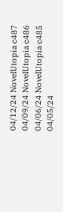04/12/24 NovelUtopia c487
04/09/24 NovelUtopia c486
04/06/24 NovelUtopia c485
04/05/24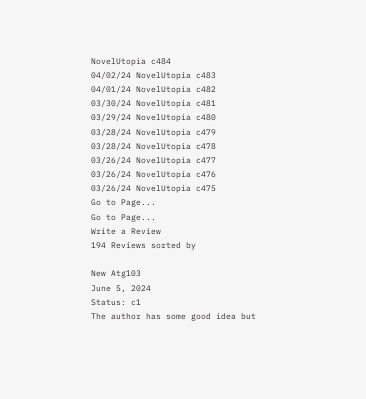NovelUtopia c484
04/02/24 NovelUtopia c483
04/01/24 NovelUtopia c482
03/30/24 NovelUtopia c481
03/29/24 NovelUtopia c480
03/28/24 NovelUtopia c479
03/28/24 NovelUtopia c478
03/26/24 NovelUtopia c477
03/26/24 NovelUtopia c476
03/26/24 NovelUtopia c475
Go to Page...
Go to Page...
Write a Review
194 Reviews sorted by

New Atg103
June 5, 2024
Status: c1
The author has some good idea but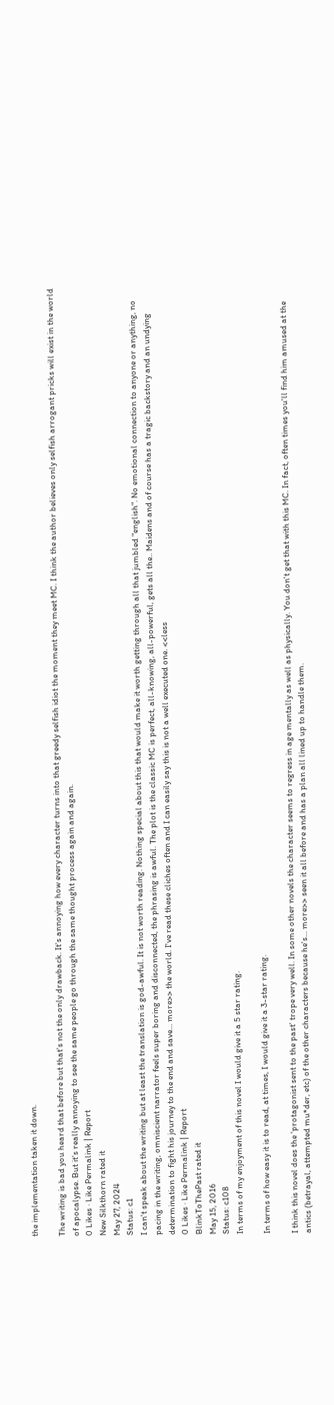the implementation taken it down.

The writing is bad you heard that before but that's not the only drawback. It's annoying how every character turns into that greedy selfish idiot the moment they meet MC. I think the author believes only selfish arrogant pricks will exist in the world of apocalypse. But it's really annoying to see the same people go through the same thought process again and again.
0 Likes · Like Permalink | Report
New Silkthorn rated it
May 27, 2024
Status: c1
I can't speak about the writing but at least the translation is god-awful. It is not worth reading. Nothing special about this that would make it worth getting through all that jumbled "english". No emotional connection to anyone or anything, no pacing in the writing, omniscient narrator feels super boring and disconnected, the phrasing is awful. The plot is the classic MC is perfect, all-knowing, all-powerful, gets all the.. Maidens and of course has a tragic backstory and an undying determination to fight his journey to the end and save... more>> the world. I've read these cliches often and I can easily say this is not a well executed one. <<less
0 Likes · Like Permalink | Report
BlinkToThePast rated it
May 15, 2016
Status: c108
In terms of my enjoyment of this novel I would give it a 5 star rating.

In terms of how easy it is to read, at times, I would give it a 3-star rating.

I think this novel does the 'protagonist sent to the past' trope very well. In some other novels the character seems to regress in age mentally as well as physically. You don't get that with this MC. In fact, often times you'll find him amused at the antics (betrayal, attempted mu*der, etc) of the other characters because he's... more>> seen it all before and has a plan all lined up to handle them.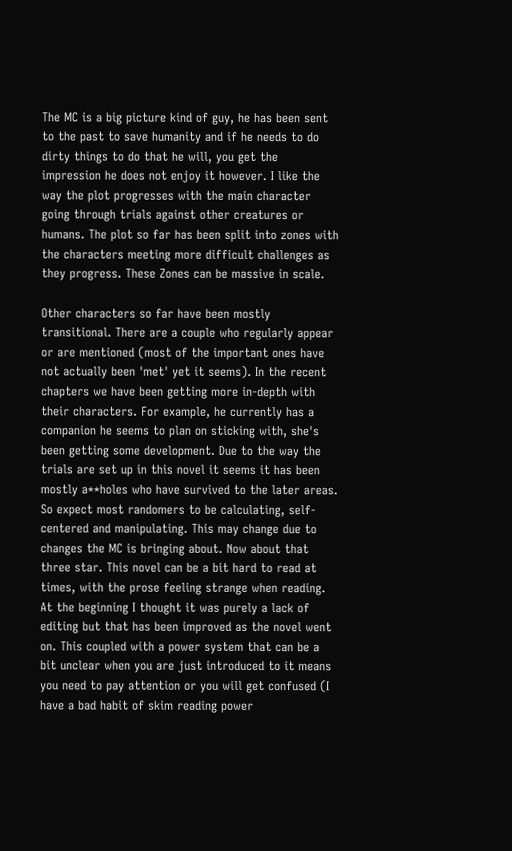The MC is a big picture kind of guy, he has been sent to the past to save humanity and if he needs to do dirty things to do that he will, you get the impression he does not enjoy it however. I like the way the plot progresses with the main character going through trials against other creatures or humans. The plot so far has been split into zones with the characters meeting more difficult challenges as they progress. These Zones can be massive in scale.

Other characters so far have been mostly transitional. There are a couple who regularly appear or are mentioned (most of the important ones have not actually been 'met' yet it seems). In the recent chapters we have been getting more in-depth with their characters. For example, he currently has a companion he seems to plan on sticking with, she's been getting some development. Due to the way the trials are set up in this novel it seems it has been mostly a**holes who have survived to the later areas. So expect most randomers to be calculating, self-centered and manipulating. This may change due to changes the MC is bringing about. Now about that three star. This novel can be a bit hard to read at times, with the prose feeling strange when reading. At the beginning I thought it was purely a lack of editing but that has been improved as the novel went on. This coupled with a power system that can be a bit unclear when you are just introduced to it means you need to pay attention or you will get confused (I have a bad habit of skim reading power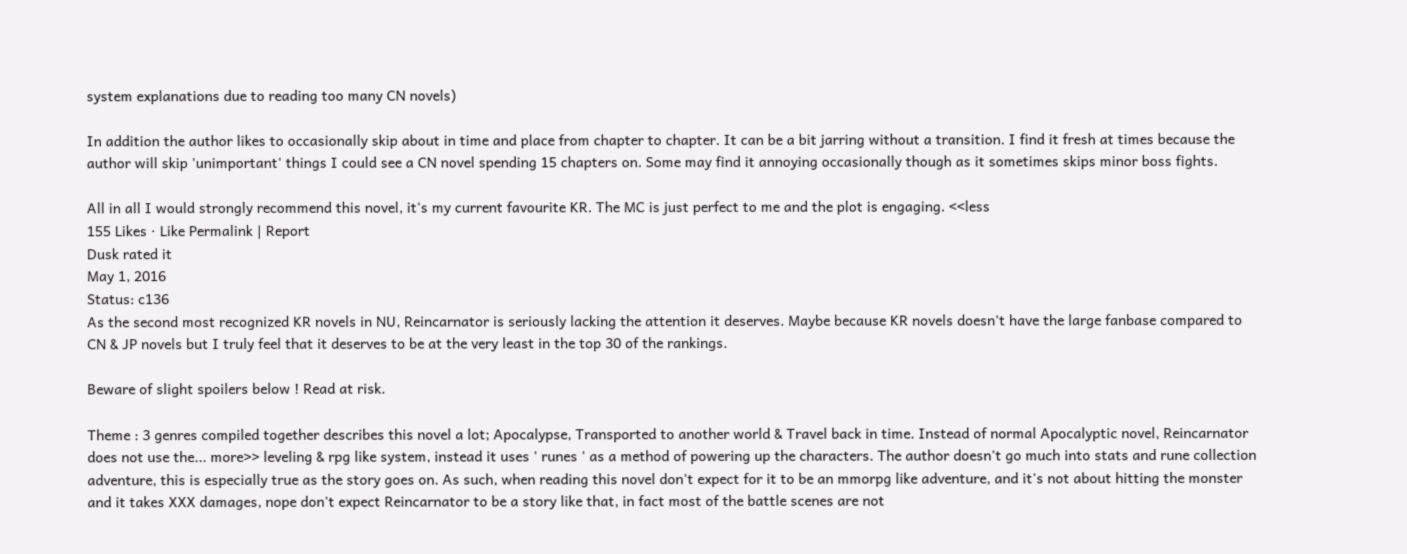system explanations due to reading too many CN novels)

In addition the author likes to occasionally skip about in time and place from chapter to chapter. It can be a bit jarring without a transition. I find it fresh at times because the author will skip 'unimportant' things I could see a CN novel spending 15 chapters on. Some may find it annoying occasionally though as it sometimes skips minor boss fights.

All in all I would strongly recommend this novel, it's my current favourite KR. The MC is just perfect to me and the plot is engaging. <<less
155 Likes · Like Permalink | Report
Dusk rated it
May 1, 2016
Status: c136
As the second most recognized KR novels in NU, Reincarnator is seriously lacking the attention it deserves. Maybe because KR novels doesn't have the large fanbase compared to CN & JP novels but I truly feel that it deserves to be at the very least in the top 30 of the rankings.

Beware of slight spoilers below ! Read at risk.

Theme : 3 genres compiled together describes this novel a lot; Apocalypse, Transported to another world & Travel back in time. Instead of normal Apocalyptic novel, Reincarnator does not use the... more>> leveling & rpg like system, instead it uses ' runes ' as a method of powering up the characters. The author doesn't go much into stats and rune collection adventure, this is especially true as the story goes on. As such, when reading this novel don't expect for it to be an mmorpg like adventure, and it's not about hitting the monster and it takes XXX damages, nope don't expect Reincarnator to be a story like that, in fact most of the battle scenes are not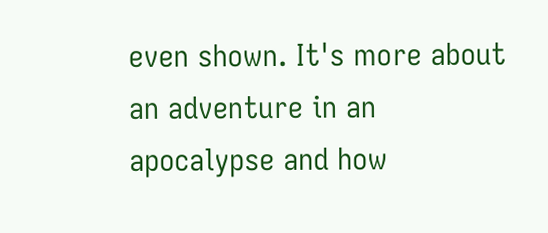even shown. It's more about an adventure in an apocalypse and how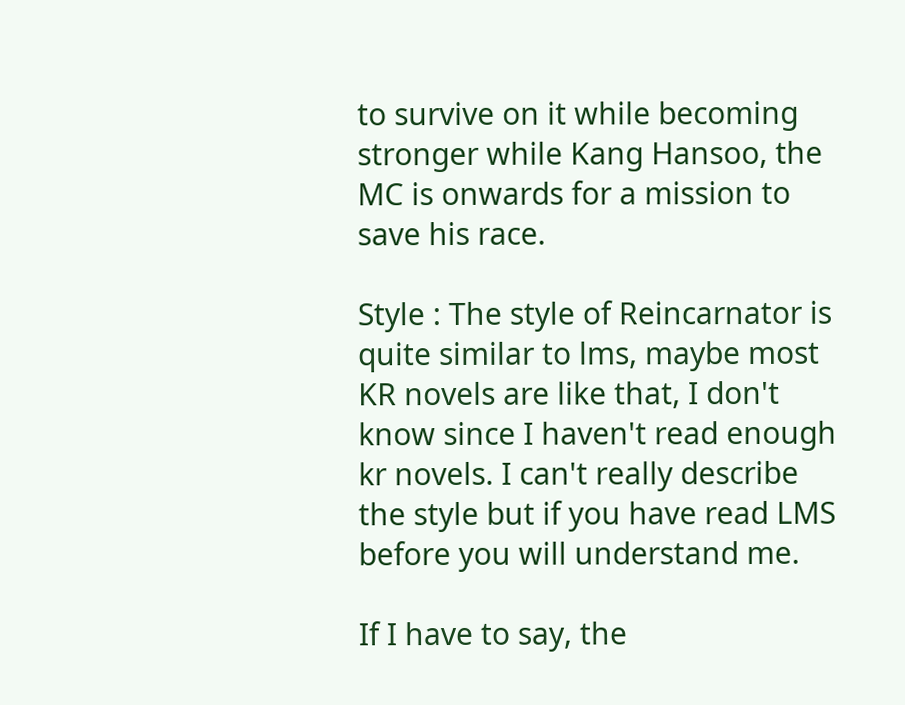to survive on it while becoming stronger while Kang Hansoo, the MC is onwards for a mission to save his race.

Style : The style of Reincarnator is quite similar to lms, maybe most KR novels are like that, I don't know since I haven't read enough kr novels. I can't really describe the style but if you have read LMS before you will understand me.

If I have to say, the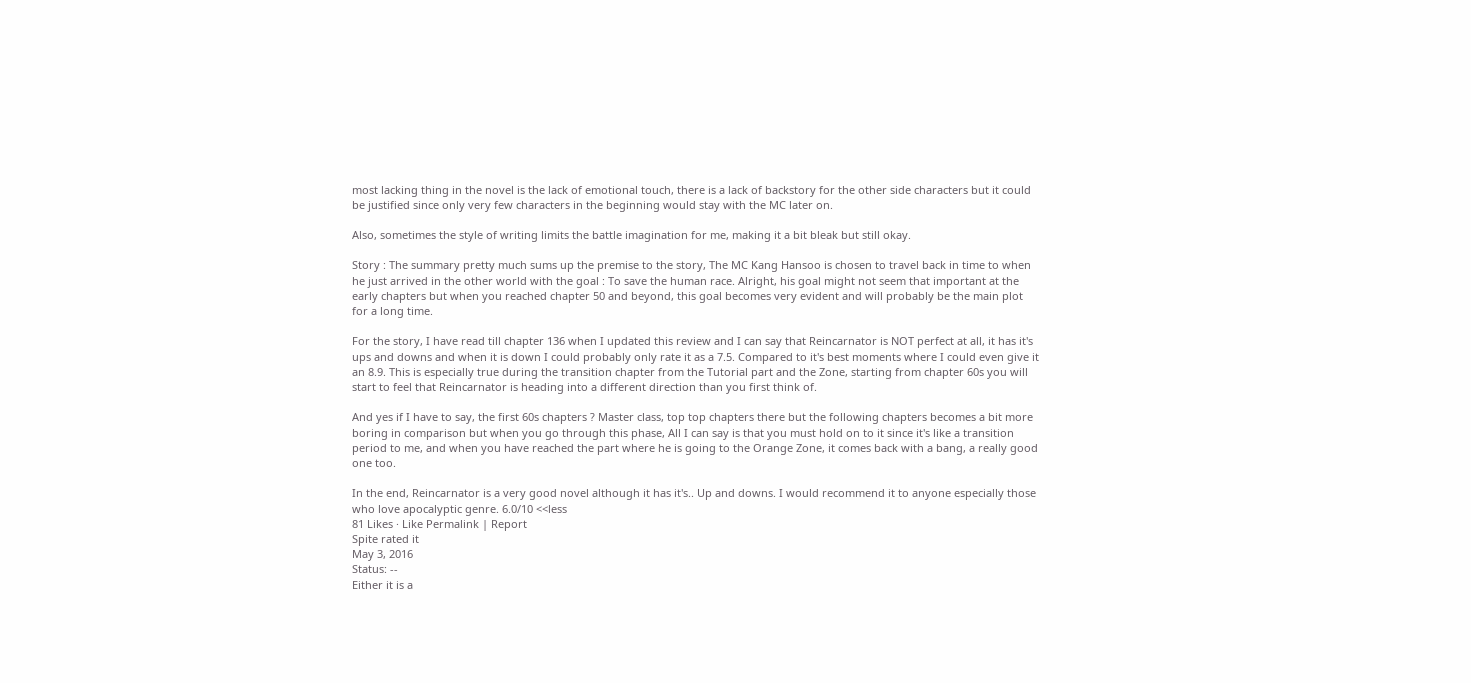most lacking thing in the novel is the lack of emotional touch, there is a lack of backstory for the other side characters but it could be justified since only very few characters in the beginning would stay with the MC later on.

Also, sometimes the style of writing limits the battle imagination for me, making it a bit bleak but still okay.

Story : The summary pretty much sums up the premise to the story, The MC Kang Hansoo is chosen to travel back in time to when he just arrived in the other world with the goal : To save the human race. Alright, his goal might not seem that important at the early chapters but when you reached chapter 50 and beyond, this goal becomes very evident and will probably be the main plot for a long time.

For the story, I have read till chapter 136 when I updated this review and I can say that Reincarnator is NOT perfect at all, it has it's ups and downs and when it is down I could probably only rate it as a 7.5. Compared to it's best moments where I could even give it an 8.9. This is especially true during the transition chapter from the Tutorial part and the Zone, starting from chapter 60s you will start to feel that Reincarnator is heading into a different direction than you first think of.

And yes if I have to say, the first 60s chapters ? Master class, top top chapters there but the following chapters becomes a bit more boring in comparison but when you go through this phase, All I can say is that you must hold on to it since it's like a transition period to me, and when you have reached the part where he is going to the Orange Zone, it comes back with a bang, a really good one too.

In the end, Reincarnator is a very good novel although it has it's.. Up and downs. I would recommend it to anyone especially those who love apocalyptic genre. 6.0/10 <<less
81 Likes · Like Permalink | Report
Spite rated it
May 3, 2016
Status: --
Either it is a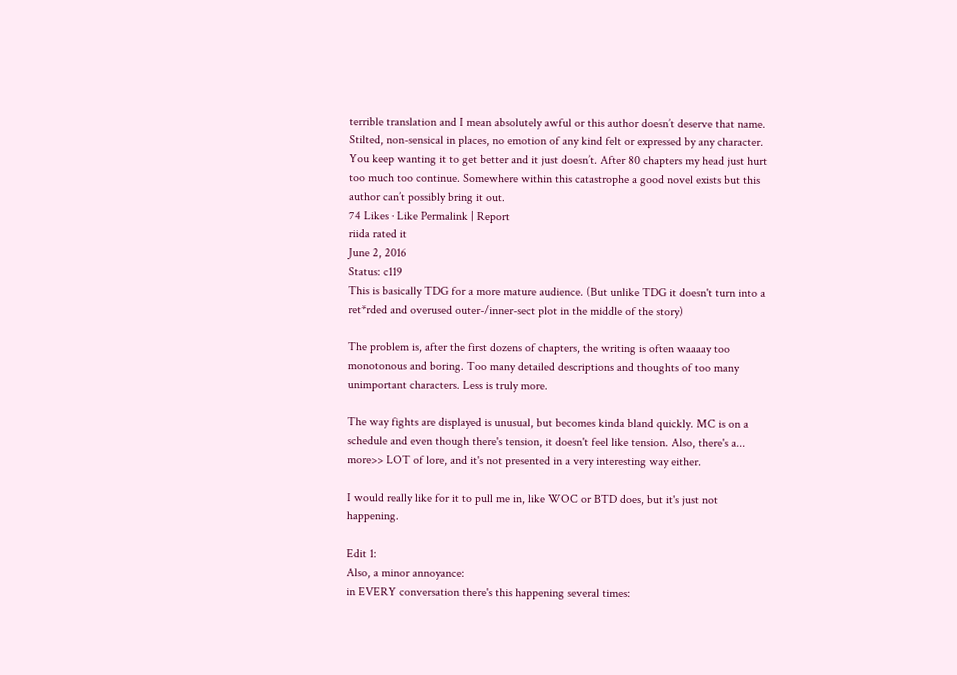terrible translation and I mean absolutely awful or this author doesn’t deserve that name. Stilted, non-sensical in places, no emotion of any kind felt or expressed by any character. You keep wanting it to get better and it just doesn’t. After 80 chapters my head just hurt too much too continue. Somewhere within this catastrophe a good novel exists but this author can’t possibly bring it out.
74 Likes · Like Permalink | Report
riida rated it
June 2, 2016
Status: c119
This is basically TDG for a more mature audience. (But unlike TDG it doesn't turn into a ret*rded and overused outer-/inner-sect plot in the middle of the story)

The problem is, after the first dozens of chapters, the writing is often waaaay too monotonous and boring. Too many detailed descriptions and thoughts of too many unimportant characters. Less is truly more.

The way fights are displayed is unusual, but becomes kinda bland quickly. MC is on a schedule and even though there's tension, it doesn't feel like tension. Also, there's a... more>> LOT of lore, and it's not presented in a very interesting way either.

I would really like for it to pull me in, like WOC or BTD does, but it's just not happening.

Edit 1:
Also, a minor annoyance:
in EVERY conversation there's this happening several times: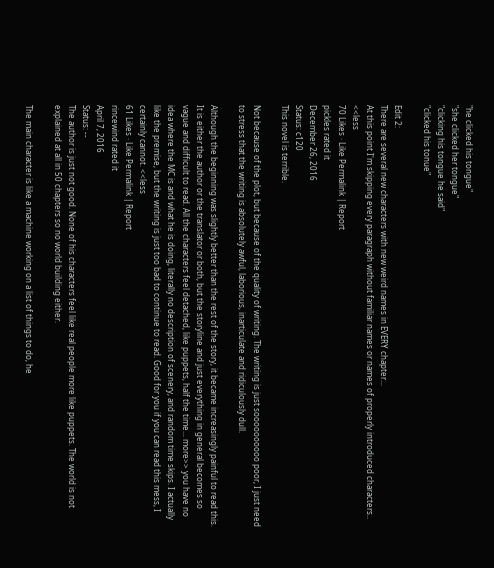"he clicked his tongue"
"she clicked her tongue"
"clicking his tongue he said"
"clicked his tonue"

Edit 2:
There are several new characters with new weird names in EVERY chapter...
At this point I'm skipping every paragraph without familiar names or names of properly introduced characters.. <<less
70 Likes · Like Permalink | Report
pickles rated it
December 26, 2016
Status: c120
This novel is terrible.

Not because of the plot, but because of the quality of writing. The writing is just soooooooooo poor, I just need to stress that the writing is absolutely awful, laborious, inarticulate and ridiculously dull.

Although the beginning was slightly better than the rest of the story, it became increasingly painful to read this. It is either the author or the translator or both, but the storyline and just everything in general becomes so vague and difficult to read. All the characters feel detached, like puppets, half the time... more>> you have no idea where the MC is and what he is doing, literally no description of scenery, and random time skips. I actually like the premise, but the writing is just too bad to continue to read. Good for you if you can read this mess, I certainly cannot. <<less
61 Likes · Like Permalink | Report
rincewind rated it
April 7, 2016
Status: --
The author is just not good. None of his characters feel like real people more like puppets. The world is not explained at all in 50 chapters so no world building either.

The main character is like a machine working on a list of things to do, he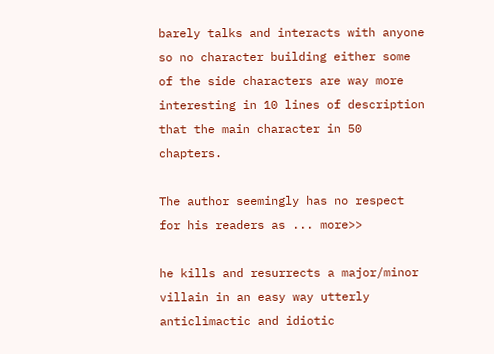barely talks and interacts with anyone so no character building either some of the side characters are way more interesting in 10 lines of description that the main character in 50 chapters.

The author seemingly has no respect for his readers as ... more>>

he kills and resurrects a major/minor villain in an easy way utterly anticlimactic and idiotic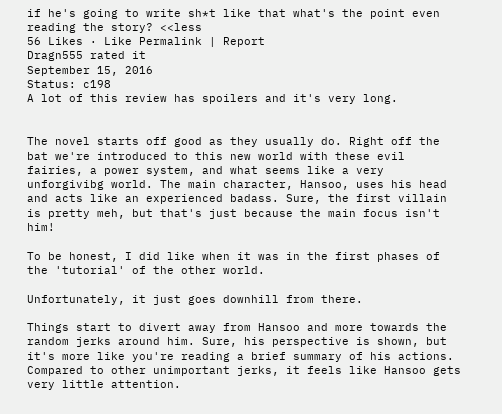if he's going to write sh*t like that what's the point even reading the story? <<less
56 Likes · Like Permalink | Report
Dragn555 rated it
September 15, 2016
Status: c198
A lot of this review has spoilers and it's very long.


The novel starts off good as they usually do. Right off the bat we're introduced to this new world with these evil fairies, a power system, and what seems like a very unforgivibg world. The main character, Hansoo, uses his head and acts like an experienced badass. Sure, the first villain is pretty meh, but that's just because the main focus isn't him!

To be honest, I did like when it was in the first phases of the 'tutorial' of the other world.

Unfortunately, it just goes downhill from there.

Things start to divert away from Hansoo and more towards the random jerks around him. Sure, his perspective is shown, but it's more like you're reading a brief summary of his actions. Compared to other unimportant jerks, it feels like Hansoo gets very little attention.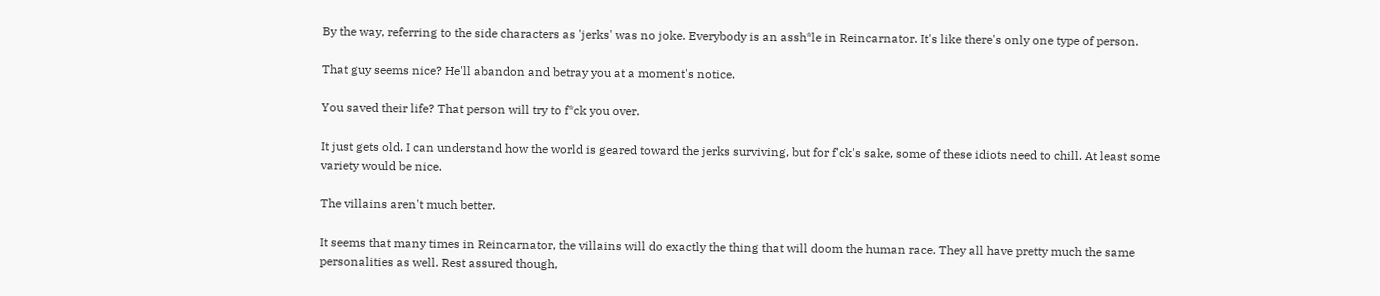By the way, referring to the side characters as 'jerks' was no joke. Everybody is an assh*le in Reincarnator. It's like there's only one type of person.

That guy seems nice? He'll abandon and betray you at a moment's notice.

You saved their life? That person will try to f*ck you over.

It just gets old. I can understand how the world is geared toward the jerks surviving, but for f'ck's sake, some of these idiots need to chill. At least some variety would be nice.

The villains aren't much better.

It seems that many times in Reincarnator, the villains will do exactly the thing that will doom the human race. They all have pretty much the same personalities as well. Rest assured though,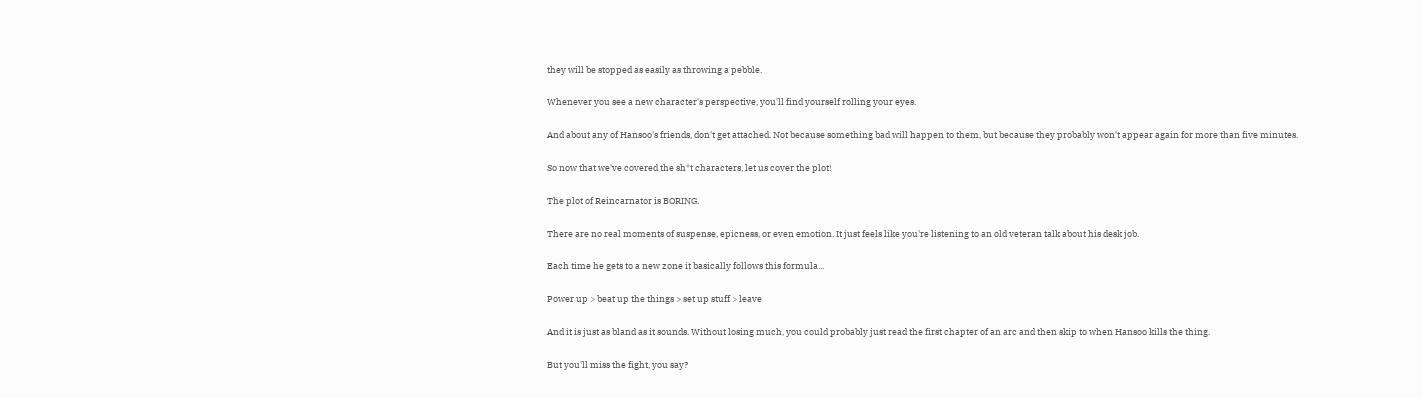they will be stopped as easily as throwing a pebble.

Whenever you see a new character's perspective, you'll find yourself rolling your eyes.

And about any of Hansoo's friends, don't get attached. Not because something bad will happen to them, but because they probably won't appear again for more than five minutes.

So now that we've covered the sh*t characters, let us cover the plot!

The plot of Reincarnator is BORING.

There are no real moments of suspense, epicness, or even emotion. It just feels like you're listening to an old veteran talk about his desk job.

Each time he gets to a new zone it basically follows this formula...

Power up > beat up the things > set up stuff > leave

And it is just as bland as it sounds. Without losing much, you could probably just read the first chapter of an arc and then skip to when Hansoo kills the thing.

But you'll miss the fight, you say?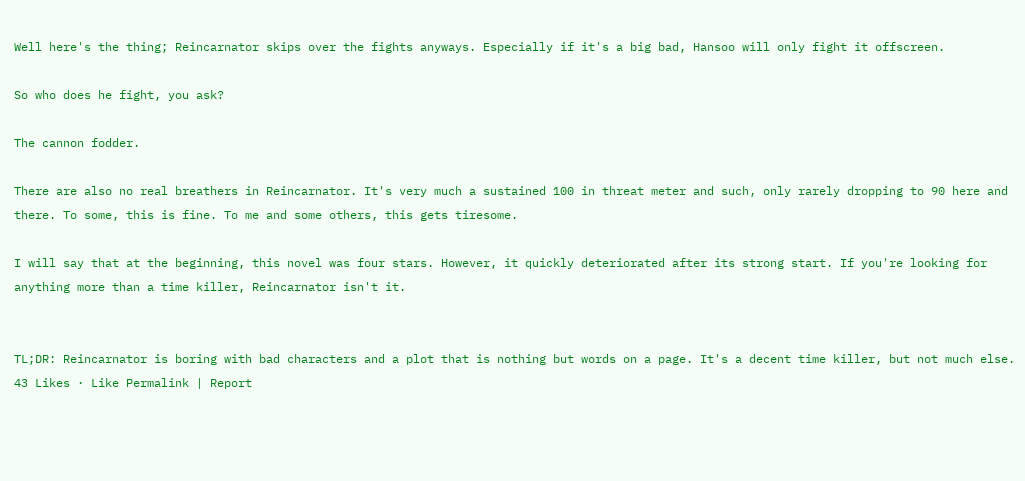Well here's the thing; Reincarnator skips over the fights anyways. Especially if it's a big bad, Hansoo will only fight it offscreen.

So who does he fight, you ask?

The cannon fodder.

There are also no real breathers in Reincarnator. It's very much a sustained 100 in threat meter and such, only rarely dropping to 90 here and there. To some, this is fine. To me and some others, this gets tiresome.

I will say that at the beginning, this novel was four stars. However, it quickly deteriorated after its strong start. If you're looking for anything more than a time killer, Reincarnator isn't it.


TL;DR: Reincarnator is boring with bad characters and a plot that is nothing but words on a page. It's a decent time killer, but not much else.
43 Likes · Like Permalink | Report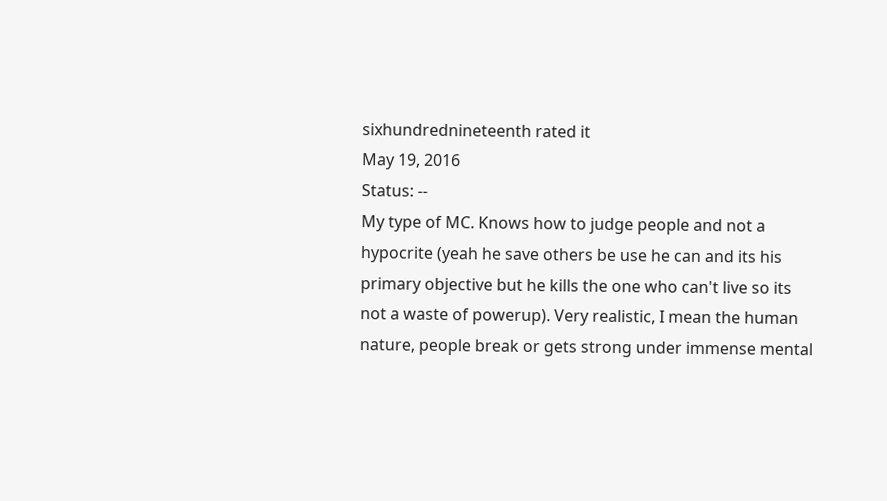sixhundrednineteenth rated it
May 19, 2016
Status: --
My type of MC. Knows how to judge people and not a hypocrite (yeah he save others be use he can and its his primary objective but he kills the one who can't live so its not a waste of powerup). Very realistic, I mean the human nature, people break or gets strong under immense mental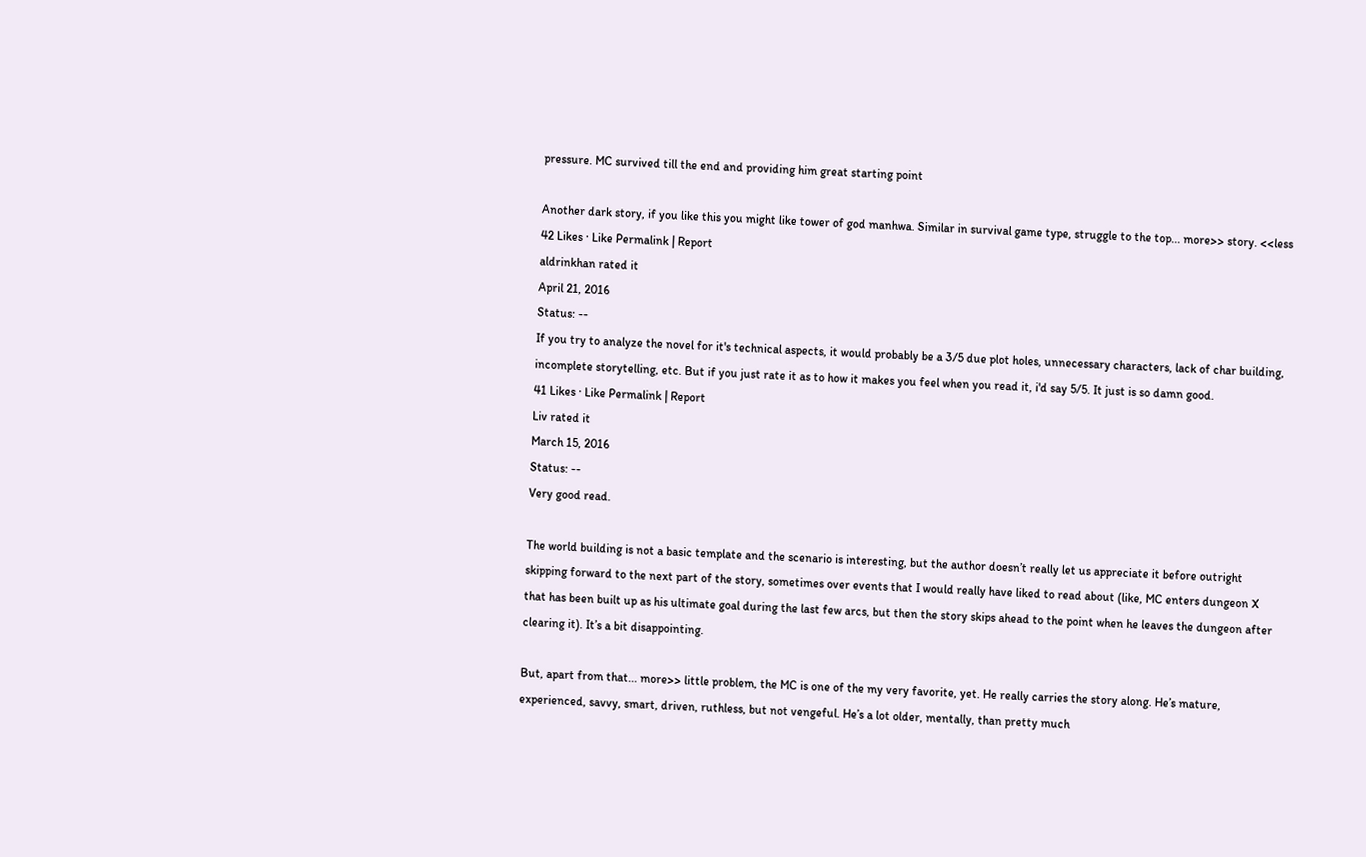pressure. MC survived till the end and providing him great starting point

Another dark story, if you like this you might like tower of god manhwa. Similar in survival game type, struggle to the top... more>> story. <<less
42 Likes · Like Permalink | Report
aldrinkhan rated it
April 21, 2016
Status: --
If you try to analyze the novel for it's technical aspects, it would probably be a 3/5 due plot holes, unnecessary characters, lack of char building, incomplete storytelling, etc. But if you just rate it as to how it makes you feel when you read it, i'd say 5/5. It just is so damn good.
41 Likes · Like Permalink | Report
Liv rated it
March 15, 2016
Status: --
Very good read.

The world building is not a basic template and the scenario is interesting, but the author doesn’t really let us appreciate it before outright skipping forward to the next part of the story, sometimes over events that I would really have liked to read about (like, MC enters dungeon X that has been built up as his ultimate goal during the last few arcs, but then the story skips ahead to the point when he leaves the dungeon after clearing it). It’s a bit disappointing.

But, apart from that... more>> little problem, the MC is one of the my very favorite, yet. He really carries the story along. He’s mature, experienced, savvy, smart, driven, ruthless, but not vengeful. He’s a lot older, mentally, than pretty much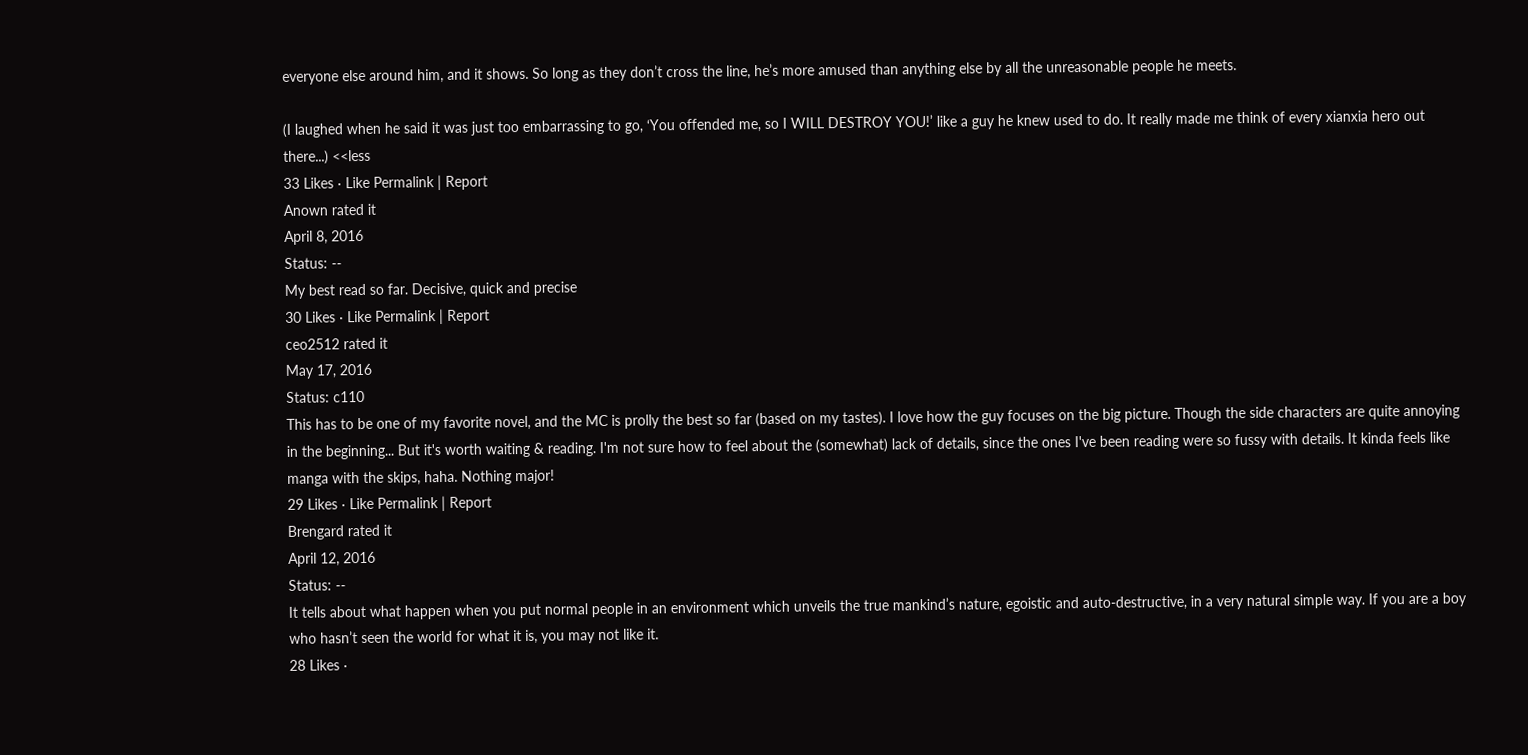everyone else around him, and it shows. So long as they don’t cross the line, he’s more amused than anything else by all the unreasonable people he meets.

(I laughed when he said it was just too embarrassing to go, ‘You offended me, so I WILL DESTROY YOU!’ like a guy he knew used to do. It really made me think of every xianxia hero out there...) <<less
33 Likes · Like Permalink | Report
Anown rated it
April 8, 2016
Status: --
My best read so far. Decisive, quick and precise
30 Likes · Like Permalink | Report
ceo2512 rated it
May 17, 2016
Status: c110
This has to be one of my favorite novel, and the MC is prolly the best so far (based on my tastes). I love how the guy focuses on the big picture. Though the side characters are quite annoying in the beginning... But it's worth waiting & reading. I'm not sure how to feel about the (somewhat) lack of details, since the ones I've been reading were so fussy with details. It kinda feels like manga with the skips, haha. Nothing major!
29 Likes · Like Permalink | Report
Brengard rated it
April 12, 2016
Status: --
It tells about what happen when you put normal people in an environment which unveils the true mankind’s nature, egoistic and auto-destructive, in a very natural simple way. If you are a boy who hasn’t seen the world for what it is, you may not like it.
28 Likes ·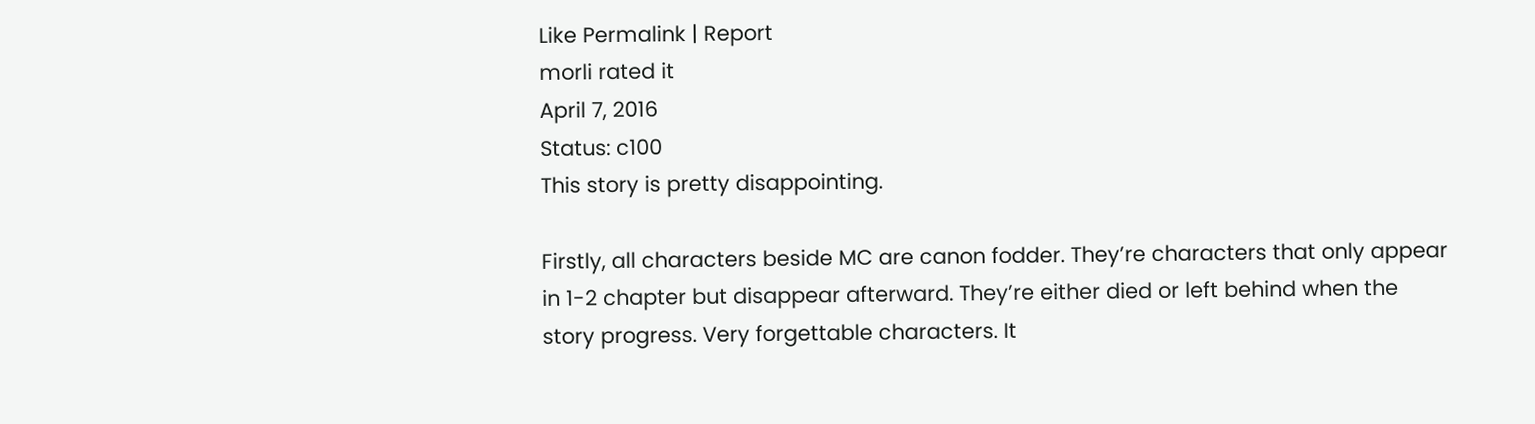Like Permalink | Report
morli rated it
April 7, 2016
Status: c100
This story is pretty disappointing.

Firstly, all characters beside MC are canon fodder. They’re characters that only appear in 1-2 chapter but disappear afterward. They’re either died or left behind when the story progress. Very forgettable characters. It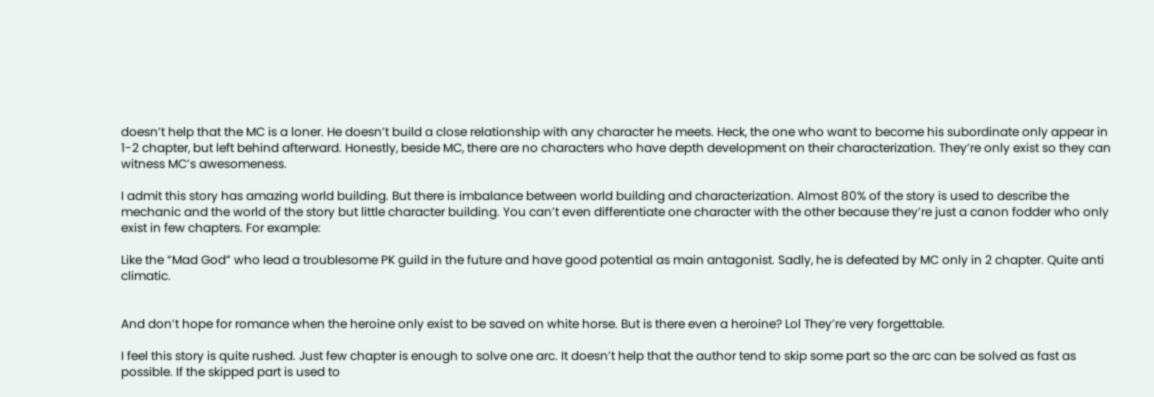doesn’t help that the MC is a loner. He doesn’t build a close relationship with any character he meets. Heck, the one who want to become his subordinate only appear in 1-2 chapter, but left behind afterward. Honestly, beside MC, there are no characters who have depth development on their characterization. They’re only exist so they can witness MC’s awesomeness.

I admit this story has amazing world building. But there is imbalance between world building and characterization. Almost 80% of the story is used to describe the mechanic and the world of the story but little character building. You can’t even differentiate one character with the other because they’re just a canon fodder who only exist in few chapters. For example:

Like the “Mad God” who lead a troublesome PK guild in the future and have good potential as main antagonist. Sadly, he is defeated by MC only in 2 chapter. Quite anti climatic.


And don’t hope for romance when the heroine only exist to be saved on white horse. But is there even a heroine? Lol They’re very forgettable.

I feel this story is quite rushed. Just few chapter is enough to solve one arc. It doesn’t help that the author tend to skip some part so the arc can be solved as fast as possible. If the skipped part is used to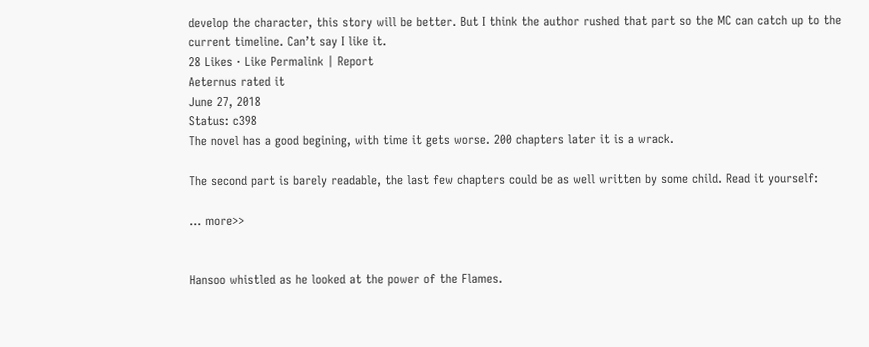develop the character, this story will be better. But I think the author rushed that part so the MC can catch up to the current timeline. Can’t say I like it.
28 Likes · Like Permalink | Report
Aeternus rated it
June 27, 2018
Status: c398
The novel has a good begining, with time it gets worse. 200 chapters later it is a wrack.

The second part is barely readable, the last few chapters could be as well written by some child. Read it yourself:

... more>>


Hansoo whistled as he looked at the power of the Flames.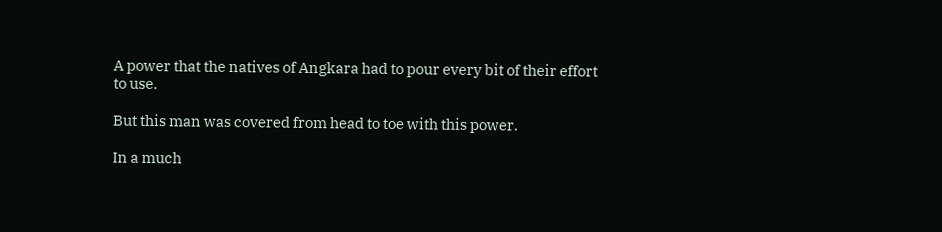A power that the natives of Angkara had to pour every bit of their effort to use.

But this man was covered from head to toe with this power.

In a much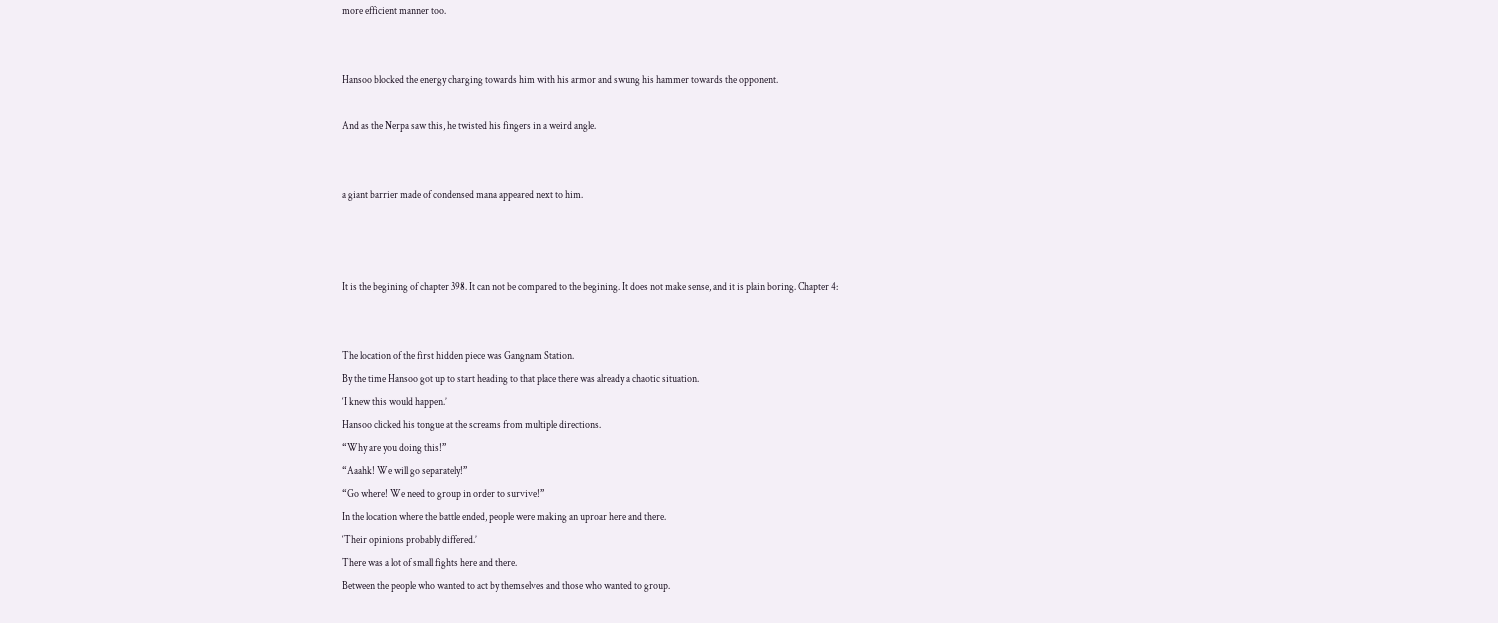more efficient manner too.


Hansoo blocked the energy charging towards him with his armor and swung his hammer towards the opponent.

And as the Nerpa saw this, he twisted his fingers in a weird angle.


a giant barrier made of condensed mana appeared next to him.



It is the begining of chapter 398. It can not be compared to the begining. It does not make sense, and it is plain boring. Chapter 4:


The location of the first hidden piece was Gangnam Station.
By the time Hansoo got up to start heading to that place there was already a chaotic situation.
‘I knew this would happen.’
Hansoo clicked his tongue at the screams from multiple directions.
“Why are you doing this!”
“Aaahk! We will go separately!”
“Go where! We need to group in order to survive!”
In the location where the battle ended, people were making an uproar here and there.
‘Their opinions probably differed.’
There was a lot of small fights here and there.
Between the people who wanted to act by themselves and those who wanted to group.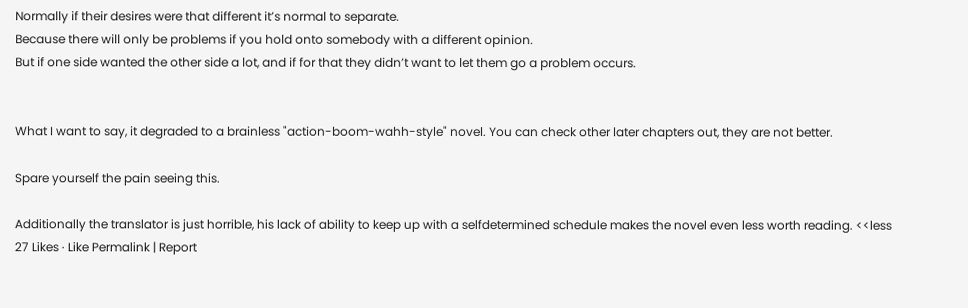Normally if their desires were that different it’s normal to separate.
Because there will only be problems if you hold onto somebody with a different opinion.
But if one side wanted the other side a lot, and if for that they didn’t want to let them go a problem occurs.


What I want to say, it degraded to a brainless "action-boom-wahh-style" novel. You can check other later chapters out, they are not better.

Spare yourself the pain seeing this.

Additionally the translator is just horrible, his lack of ability to keep up with a selfdetermined schedule makes the novel even less worth reading. <<less
27 Likes · Like Permalink | Report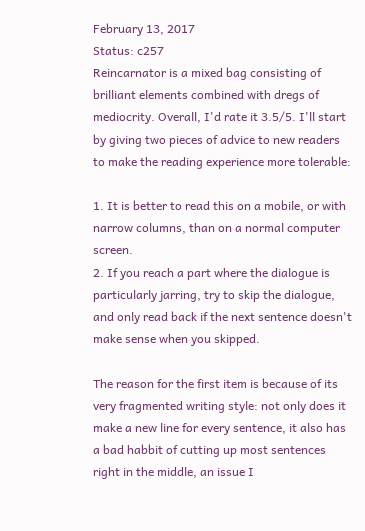February 13, 2017
Status: c257
Reincarnator is a mixed bag consisting of brilliant elements combined with dregs of mediocrity. Overall, I'd rate it 3.5/5. I'll start by giving two pieces of advice to new readers to make the reading experience more tolerable:

1. It is better to read this on a mobile, or with narrow columns, than on a normal computer screen.
2. If you reach a part where the dialogue is particularly jarring, try to skip the dialogue, and only read back if the next sentence doesn't make sense when you skipped.

The reason for the first item is because of its very fragmented writing style: not only does it make a new line for every sentence, it also has a bad habbit of cutting up most sentences right in the middle, an issue I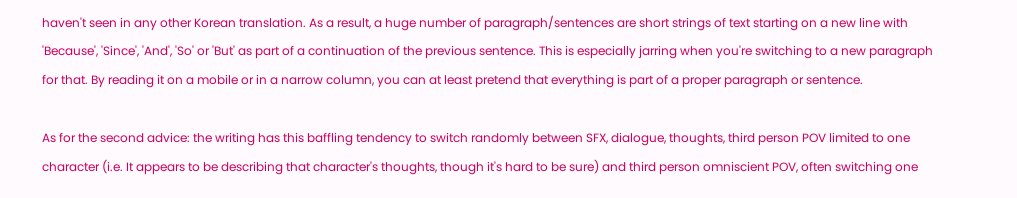haven't seen in any other Korean translation. As a result, a huge number of paragraph/sentences are short strings of text starting on a new line with 'Because', 'Since', 'And', 'So' or 'But' as part of a continuation of the previous sentence. This is especially jarring when you're switching to a new paragraph for that. By reading it on a mobile or in a narrow column, you can at least pretend that everything is part of a proper paragraph or sentence.

As for the second advice: the writing has this baffling tendency to switch randomly between SFX, dialogue, thoughts, third person POV limited to one character (i.e. It appears to be describing that character's thoughts, though it's hard to be sure) and third person omniscient POV, often switching one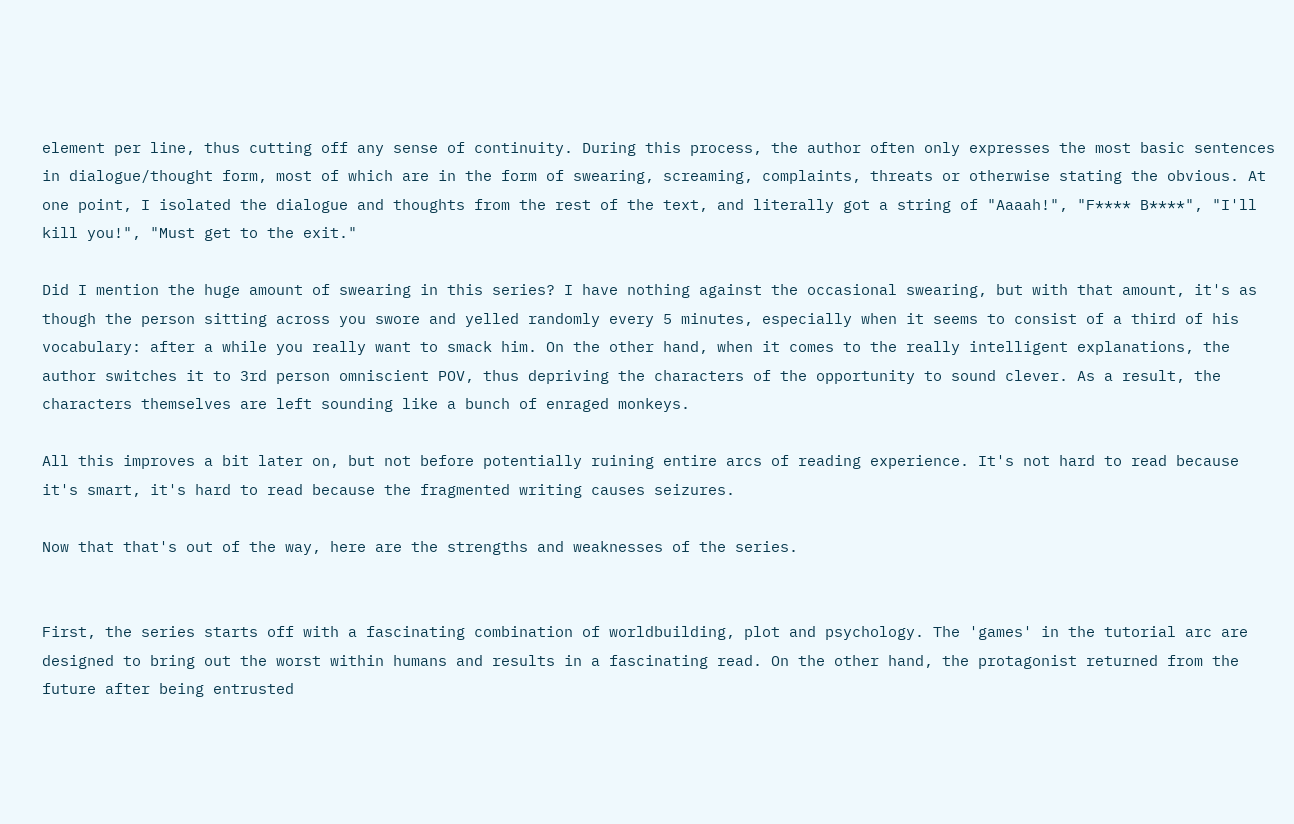element per line, thus cutting off any sense of continuity. During this process, the author often only expresses the most basic sentences in dialogue/thought form, most of which are in the form of swearing, screaming, complaints, threats or otherwise stating the obvious. At one point, I isolated the dialogue and thoughts from the rest of the text, and literally got a string of "Aaaah!", "F**** B****", "I'll kill you!", "Must get to the exit."

Did I mention the huge amount of swearing in this series? I have nothing against the occasional swearing, but with that amount, it's as though the person sitting across you swore and yelled randomly every 5 minutes, especially when it seems to consist of a third of his vocabulary: after a while you really want to smack him. On the other hand, when it comes to the really intelligent explanations, the author switches it to 3rd person omniscient POV, thus depriving the characters of the opportunity to sound clever. As a result, the characters themselves are left sounding like a bunch of enraged monkeys.

All this improves a bit later on, but not before potentially ruining entire arcs of reading experience. It's not hard to read because it's smart, it's hard to read because the fragmented writing causes seizures.

Now that that's out of the way, here are the strengths and weaknesses of the series.


First, the series starts off with a fascinating combination of worldbuilding, plot and psychology. The 'games' in the tutorial arc are designed to bring out the worst within humans and results in a fascinating read. On the other hand, the protagonist returned from the future after being entrusted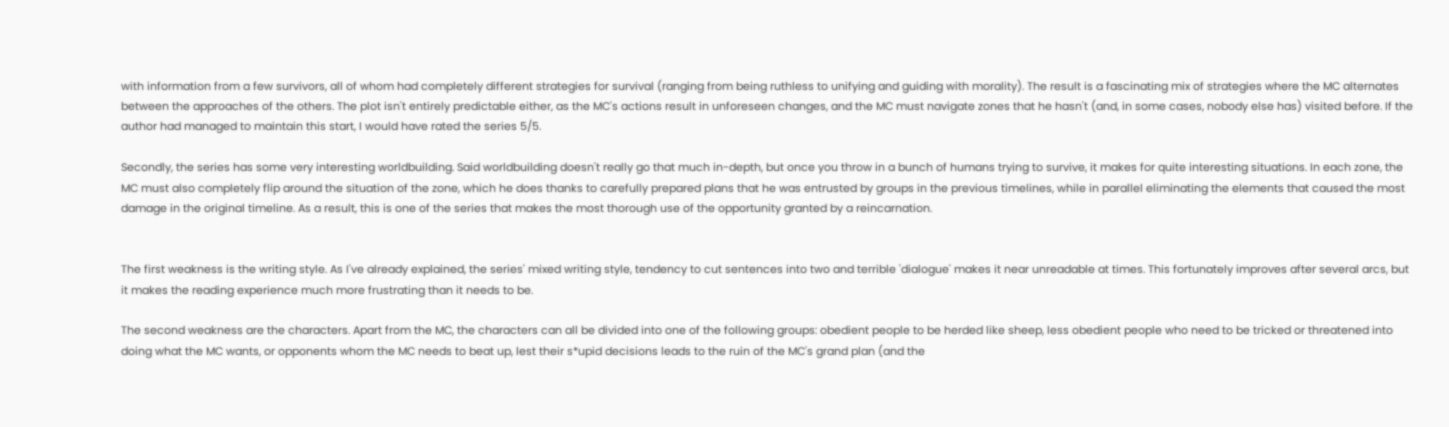with information from a few survivors, all of whom had completely different strategies for survival (ranging from being ruthless to unifying and guiding with morality). The result is a fascinating mix of strategies where the MC alternates between the approaches of the others. The plot isn't entirely predictable either, as the MC's actions result in unforeseen changes, and the MC must navigate zones that he hasn't (and, in some cases, nobody else has) visited before. If the author had managed to maintain this start, I would have rated the series 5/5.

Secondly, the series has some very interesting worldbuilding. Said worldbuilding doesn't really go that much in-depth, but once you throw in a bunch of humans trying to survive, it makes for quite interesting situations. In each zone, the MC must also completely flip around the situation of the zone, which he does thanks to carefully prepared plans that he was entrusted by groups in the previous timelines, while in parallel eliminating the elements that caused the most damage in the original timeline. As a result, this is one of the series that makes the most thorough use of the opportunity granted by a reincarnation.


The first weakness is the writing style. As I've already explained, the series' mixed writing style, tendency to cut sentences into two and terrible 'dialogue' makes it near unreadable at times. This fortunately improves after several arcs, but it makes the reading experience much more frustrating than it needs to be.

The second weakness are the characters. Apart from the MC, the characters can all be divided into one of the following groups: obedient people to be herded like sheep, less obedient people who need to be tricked or threatened into doing what the MC wants, or opponents whom the MC needs to beat up, lest their s*upid decisions leads to the ruin of the MC's grand plan (and the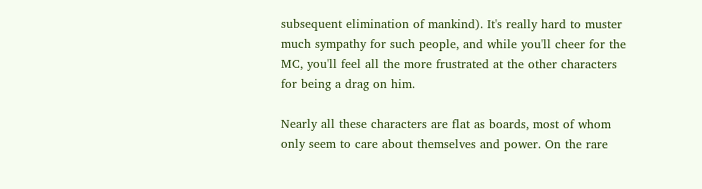subsequent elimination of mankind). It's really hard to muster much sympathy for such people, and while you'll cheer for the MC, you'll feel all the more frustrated at the other characters for being a drag on him.

Nearly all these characters are flat as boards, most of whom only seem to care about themselves and power. On the rare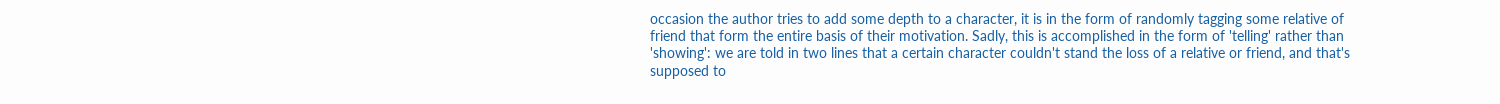occasion the author tries to add some depth to a character, it is in the form of randomly tagging some relative of friend that form the entire basis of their motivation. Sadly, this is accomplished in the form of 'telling' rather than 'showing': we are told in two lines that a certain character couldn't stand the loss of a relative or friend, and that's supposed to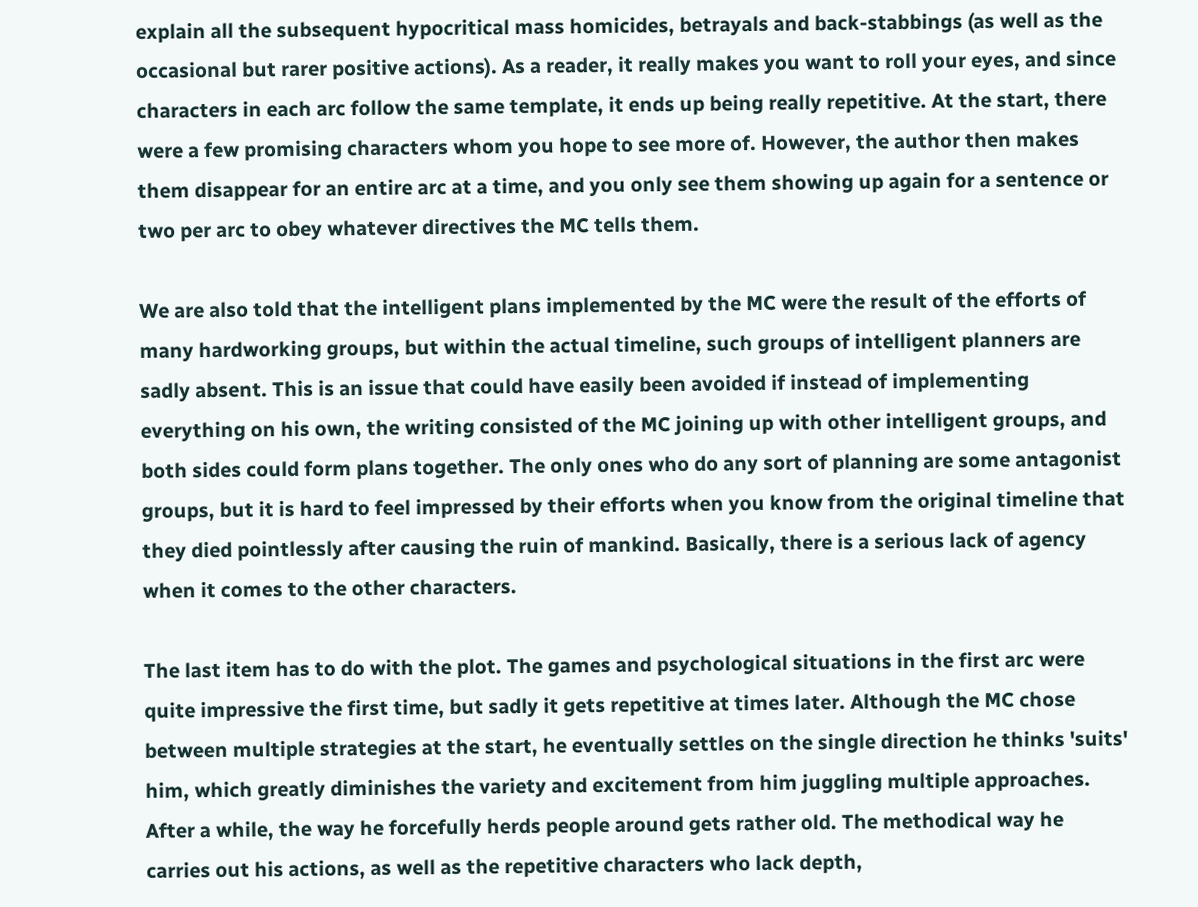explain all the subsequent hypocritical mass homicides, betrayals and back-stabbings (as well as the occasional but rarer positive actions). As a reader, it really makes you want to roll your eyes, and since characters in each arc follow the same template, it ends up being really repetitive. At the start, there were a few promising characters whom you hope to see more of. However, the author then makes them disappear for an entire arc at a time, and you only see them showing up again for a sentence or two per arc to obey whatever directives the MC tells them.

We are also told that the intelligent plans implemented by the MC were the result of the efforts of many hardworking groups, but within the actual timeline, such groups of intelligent planners are sadly absent. This is an issue that could have easily been avoided if instead of implementing everything on his own, the writing consisted of the MC joining up with other intelligent groups, and both sides could form plans together. The only ones who do any sort of planning are some antagonist groups, but it is hard to feel impressed by their efforts when you know from the original timeline that they died pointlessly after causing the ruin of mankind. Basically, there is a serious lack of agency when it comes to the other characters.

The last item has to do with the plot. The games and psychological situations in the first arc were quite impressive the first time, but sadly it gets repetitive at times later. Although the MC chose between multiple strategies at the start, he eventually settles on the single direction he thinks 'suits' him, which greatly diminishes the variety and excitement from him juggling multiple approaches. After a while, the way he forcefully herds people around gets rather old. The methodical way he carries out his actions, as well as the repetitive characters who lack depth,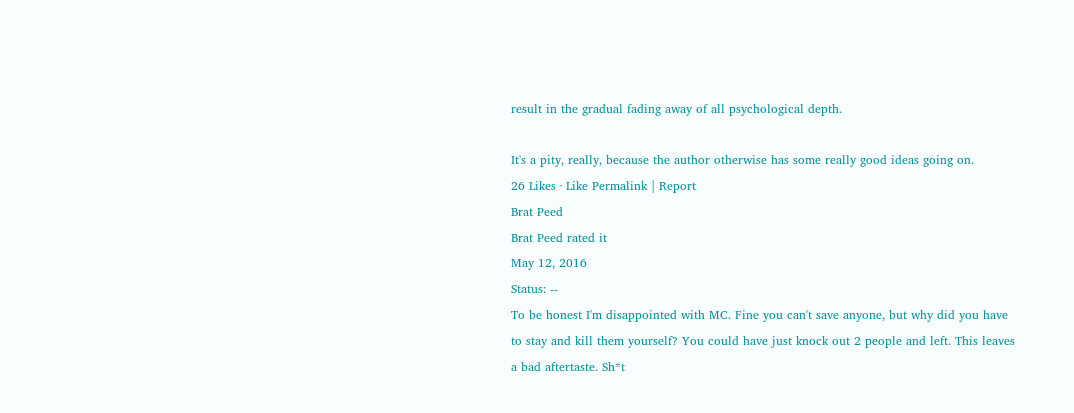result in the gradual fading away of all psychological depth.

It's a pity, really, because the author otherwise has some really good ideas going on.
26 Likes · Like Permalink | Report
Brat Peed
Brat Peed rated it
May 12, 2016
Status: --
To be honest I'm disappointed with MC. Fine you can't save anyone, but why did you have to stay and kill them yourself? You could have just knock out 2 people and left. This leaves a bad aftertaste. Sh*t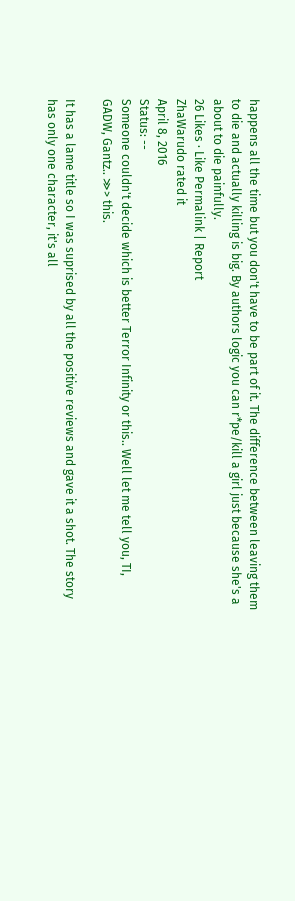happens all the time but you don't have to be part of it. The difference between leaving them to die and actually killing is big. By authors logic you can r*pe/kill a girl just because she's a about to die painfully.
26 Likes · Like Permalink | Report
ZhaWarudo rated it
April 8, 2016
Status: --
Someone couldn't decide which is better Terror Infinity or this.. Well let me tell you, TI, GADW, Gantz.. ≫> this.

It has a lame title so I was suprised by all the positive reviews and gave it a shot. The story has only one character, it's all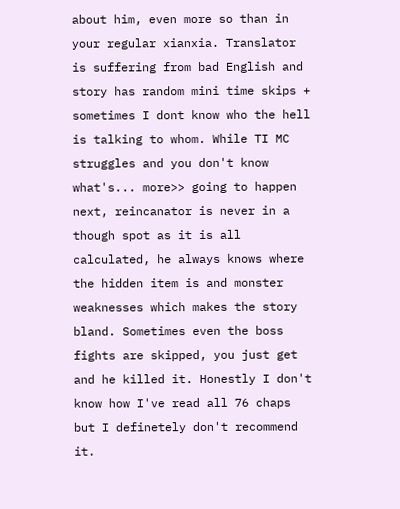about him, even more so than in your regular xianxia. Translator is suffering from bad English and story has random mini time skips + sometimes I dont know who the hell is talking to whom. While TI MC struggles and you don't know what's... more>> going to happen next, reincanator is never in a though spot as it is all calculated, he always knows where the hidden item is and monster weaknesses which makes the story bland. Sometimes even the boss fights are skipped, you just get and he killed it. Honestly I don't know how I've read all 76 chaps but I definetely don't recommend it.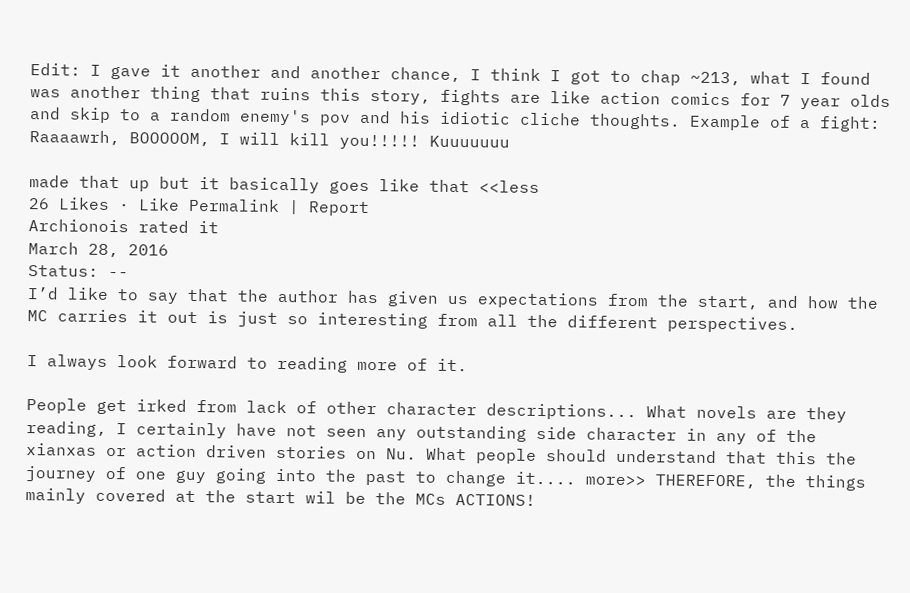Edit: I gave it another and another chance, I think I got to chap ~213, what I found was another thing that ruins this story, fights are like action comics for 7 year olds and skip to a random enemy's pov and his idiotic cliche thoughts. Example of a fight: Raaaawrh, BOOOOOM, I will kill you!!!!! Kuuuuuuu

made that up but it basically goes like that <<less
26 Likes · Like Permalink | Report
Archionois rated it
March 28, 2016
Status: --
I’d like to say that the author has given us expectations from the start, and how the MC carries it out is just so interesting from all the different perspectives.

I always look forward to reading more of it.

People get irked from lack of other character descriptions... What novels are they reading, I certainly have not seen any outstanding side character in any of the xianxas or action driven stories on Nu. What people should understand that this the journey of one guy going into the past to change it.... more>> THEREFORE, the things mainly covered at the start wil be the MCs ACTIONS!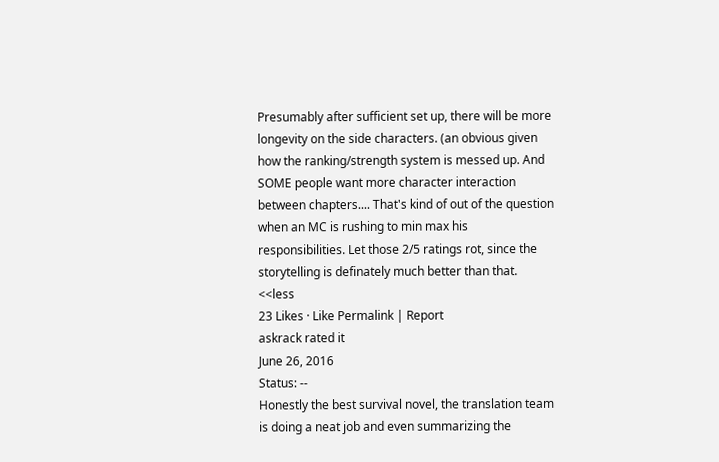Presumably after sufficient set up, there will be more longevity on the side characters. (an obvious given how the ranking/strength system is messed up. And SOME people want more character interaction between chapters.... That's kind of out of the question when an MC is rushing to min max his responsibilities. Let those 2/5 ratings rot, since the storytelling is definately much better than that. <<less
23 Likes · Like Permalink | Report
askrack rated it
June 26, 2016
Status: --
Honestly the best survival novel, the translation team is doing a neat job and even summarizing the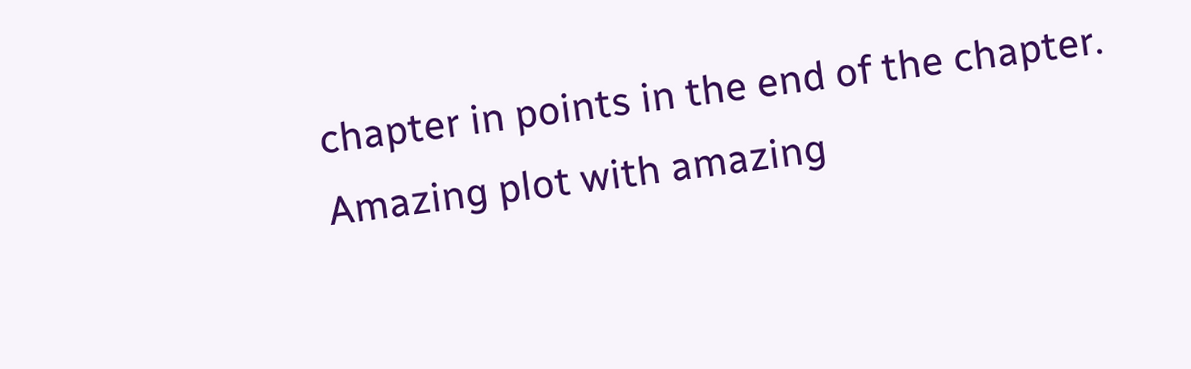chapter in points in the end of the chapter. Amazing plot with amazing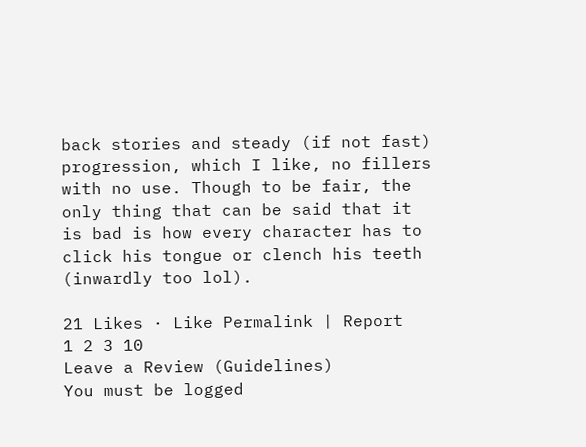back stories and steady (if not fast) progression, which I like, no fillers with no use. Though to be fair, the only thing that can be said that it is bad is how every character has to click his tongue or clench his teeth (inwardly too lol).

21 Likes · Like Permalink | Report
1 2 3 10
Leave a Review (Guidelines)
You must be logged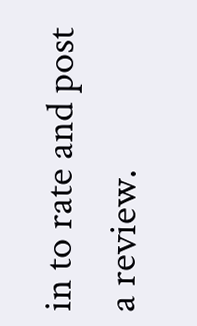in to rate and post a review.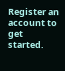Register an account to get started.